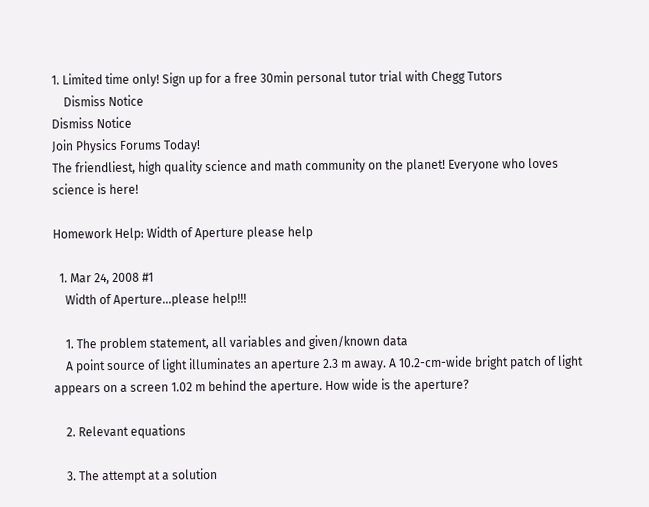1. Limited time only! Sign up for a free 30min personal tutor trial with Chegg Tutors
    Dismiss Notice
Dismiss Notice
Join Physics Forums Today!
The friendliest, high quality science and math community on the planet! Everyone who loves science is here!

Homework Help: Width of Aperture please help

  1. Mar 24, 2008 #1
    Width of Aperture...please help!!!

    1. The problem statement, all variables and given/known data
    A point source of light illuminates an aperture 2.3 m away. A 10.2-cm-wide bright patch of light appears on a screen 1.02 m behind the aperture. How wide is the aperture?

    2. Relevant equations

    3. The attempt at a solution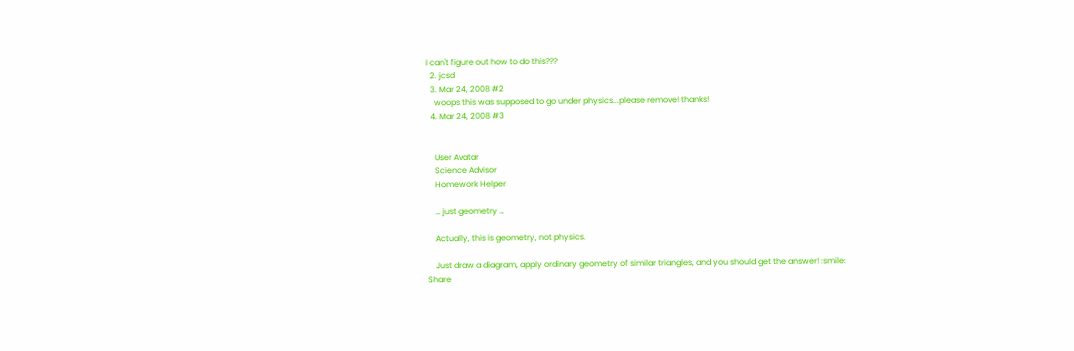I can't figure out how to do this???
  2. jcsd
  3. Mar 24, 2008 #2
    woops this was supposed to go under physics...please remove! thanks!
  4. Mar 24, 2008 #3


    User Avatar
    Science Advisor
    Homework Helper

    … just geometry …

    Actually, this is geometry, not physics.

    Just draw a diagram, apply ordinary geometry of similar triangles, and you should get the answer! :smile:
Share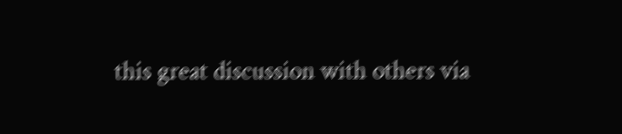this great discussion with others via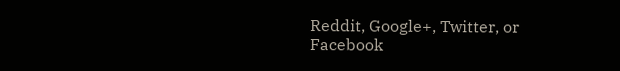Reddit, Google+, Twitter, or Facebook